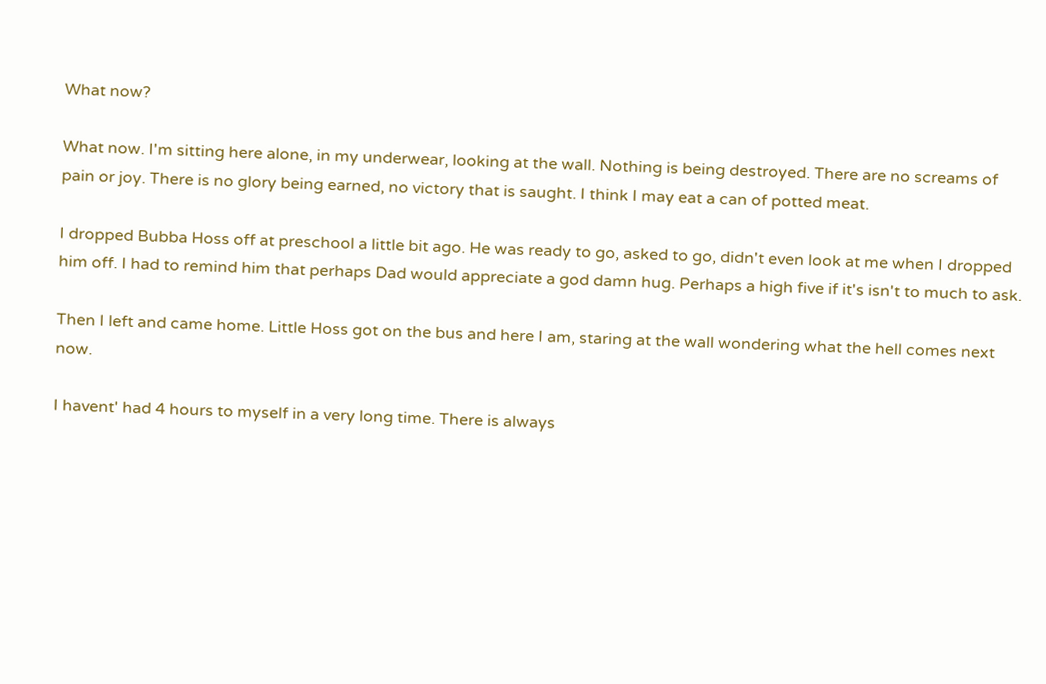What now?

What now. I'm sitting here alone, in my underwear, looking at the wall. Nothing is being destroyed. There are no screams of pain or joy. There is no glory being earned, no victory that is saught. I think I may eat a can of potted meat.

I dropped Bubba Hoss off at preschool a little bit ago. He was ready to go, asked to go, didn't even look at me when I dropped him off. I had to remind him that perhaps Dad would appreciate a god damn hug. Perhaps a high five if it's isn't to much to ask.

Then I left and came home. Little Hoss got on the bus and here I am, staring at the wall wondering what the hell comes next now.

I havent' had 4 hours to myself in a very long time. There is always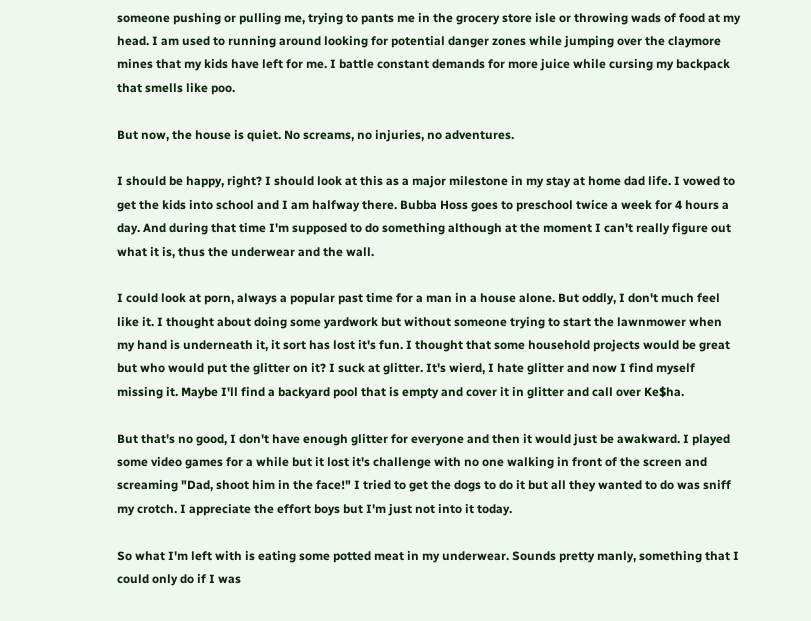someone pushing or pulling me, trying to pants me in the grocery store isle or throwing wads of food at my head. I am used to running around looking for potential danger zones while jumping over the claymore mines that my kids have left for me. I battle constant demands for more juice while cursing my backpack that smells like poo.

But now, the house is quiet. No screams, no injuries, no adventures.

I should be happy, right? I should look at this as a major milestone in my stay at home dad life. I vowed to get the kids into school and I am halfway there. Bubba Hoss goes to preschool twice a week for 4 hours a day. And during that time I'm supposed to do something although at the moment I can't really figure out what it is, thus the underwear and the wall.

I could look at porn, always a popular past time for a man in a house alone. But oddly, I don't much feel like it. I thought about doing some yardwork but without someone trying to start the lawnmower when my hand is underneath it, it sort has lost it's fun. I thought that some household projects would be great but who would put the glitter on it? I suck at glitter. It's wierd, I hate glitter and now I find myself missing it. Maybe I'll find a backyard pool that is empty and cover it in glitter and call over Ke$ha.

But that's no good, I don't have enough glitter for everyone and then it would just be awakward. I played some video games for a while but it lost it's challenge with no one walking in front of the screen and screaming "Dad, shoot him in the face!" I tried to get the dogs to do it but all they wanted to do was sniff my crotch. I appreciate the effort boys but I'm just not into it today.

So what I'm left with is eating some potted meat in my underwear. Sounds pretty manly, something that I could only do if I was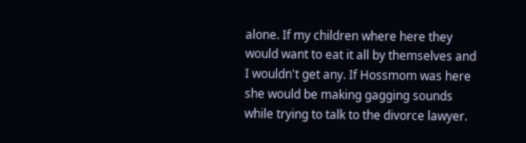alone. If my children where here they would want to eat it all by themselves and I wouldn't get any. If Hossmom was here she would be making gagging sounds while trying to talk to the divorce lawyer.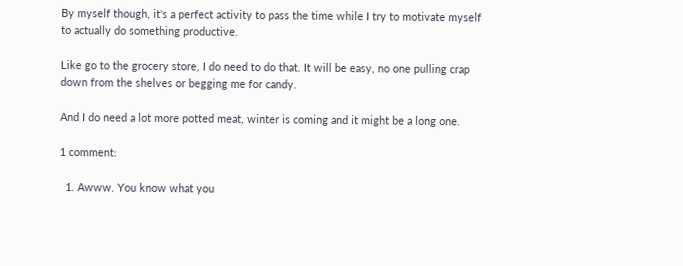By myself though, it's a perfect activity to pass the time while I try to motivate myself to actually do something productive.

Like go to the grocery store, I do need to do that. It will be easy, no one pulling crap down from the shelves or begging me for candy.

And I do need a lot more potted meat, winter is coming and it might be a long one.

1 comment:

  1. Awww. You know what you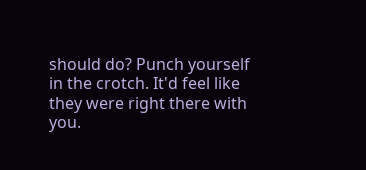should do? Punch yourself in the crotch. It'd feel like they were right there with you.